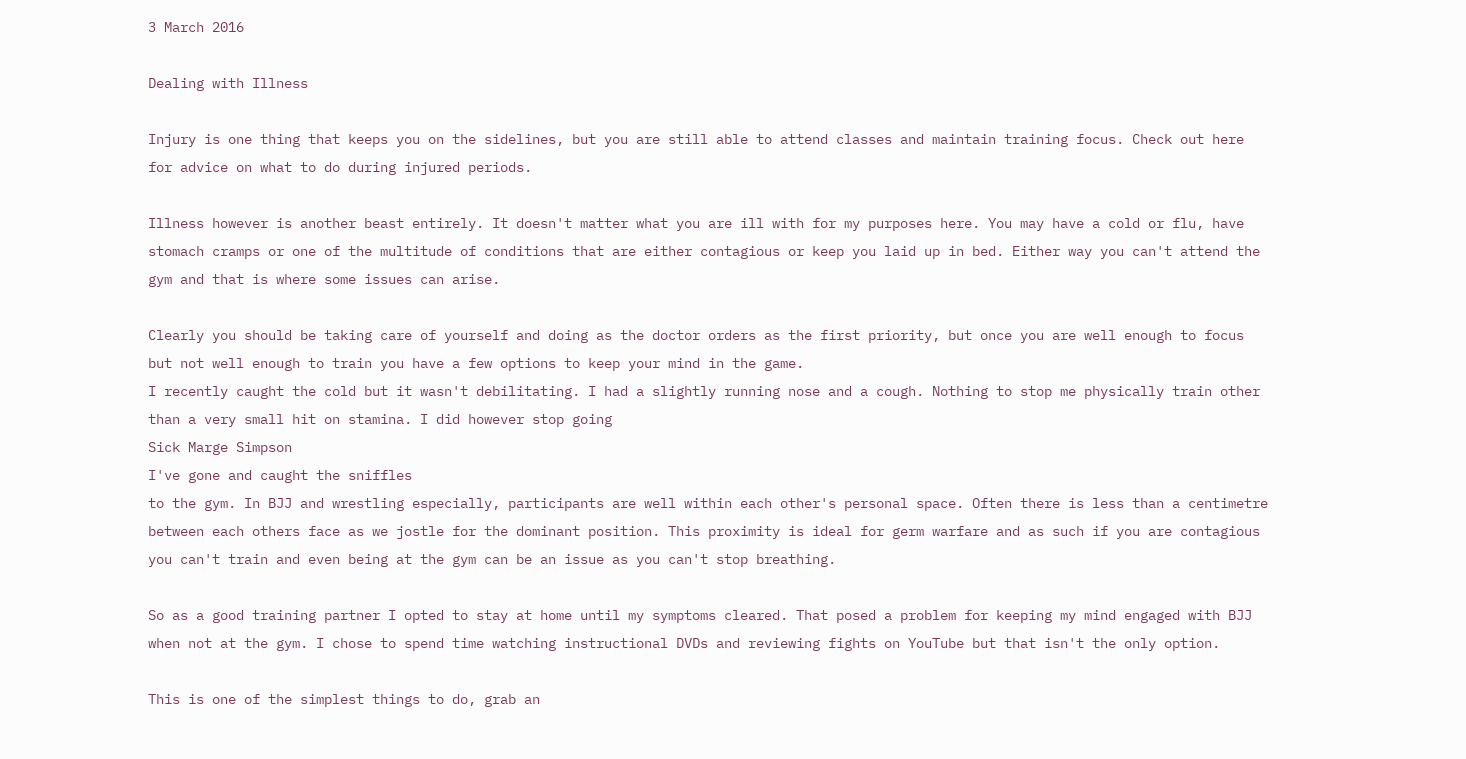3 March 2016

Dealing with Illness

Injury is one thing that keeps you on the sidelines, but you are still able to attend classes and maintain training focus. Check out here for advice on what to do during injured periods.

Illness however is another beast entirely. It doesn't matter what you are ill with for my purposes here. You may have a cold or flu, have stomach cramps or one of the multitude of conditions that are either contagious or keep you laid up in bed. Either way you can't attend the gym and that is where some issues can arise.

Clearly you should be taking care of yourself and doing as the doctor orders as the first priority, but once you are well enough to focus but not well enough to train you have a few options to keep your mind in the game.
I recently caught the cold but it wasn't debilitating. I had a slightly running nose and a cough. Nothing to stop me physically train other than a very small hit on stamina. I did however stop going
Sick Marge Simpson
I've gone and caught the sniffles
to the gym. In BJJ and wrestling especially, participants are well within each other's personal space. Often there is less than a centimetre between each others face as we jostle for the dominant position. This proximity is ideal for germ warfare and as such if you are contagious you can't train and even being at the gym can be an issue as you can't stop breathing.

So as a good training partner I opted to stay at home until my symptoms cleared. That posed a problem for keeping my mind engaged with BJJ when not at the gym. I chose to spend time watching instructional DVDs and reviewing fights on YouTube but that isn't the only option.

This is one of the simplest things to do, grab an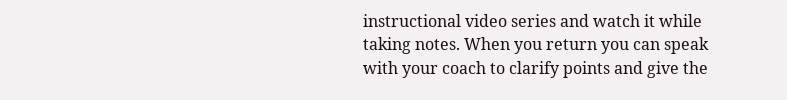instructional video series and watch it while taking notes. When you return you can speak with your coach to clarify points and give the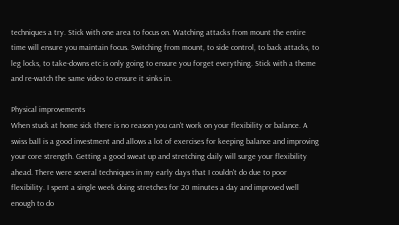techniques a try. Stick with one area to focus on. Watching attacks from mount the entire time will ensure you maintain focus. Switching from mount, to side control, to back attacks, to leg locks, to take-downs etc is only going to ensure you forget everything. Stick with a theme and re-watch the same video to ensure it sinks in.

Physical improvements
When stuck at home sick there is no reason you can't work on your flexibility or balance. A swiss ball is a good investment and allows a lot of exercises for keeping balance and improving your core strength. Getting a good sweat up and stretching daily will surge your flexibility ahead. There were several techniques in my early days that I couldn't do due to poor flexibility. I spent a single week doing stretches for 20 minutes a day and improved well enough to do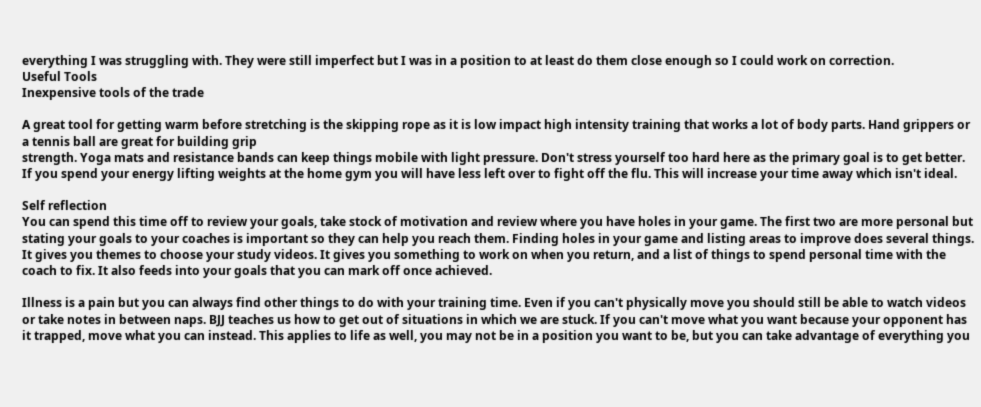everything I was struggling with. They were still imperfect but I was in a position to at least do them close enough so I could work on correction.
Useful Tools
Inexpensive tools of the trade

A great tool for getting warm before stretching is the skipping rope as it is low impact high intensity training that works a lot of body parts. Hand grippers or a tennis ball are great for building grip
strength. Yoga mats and resistance bands can keep things mobile with light pressure. Don't stress yourself too hard here as the primary goal is to get better. If you spend your energy lifting weights at the home gym you will have less left over to fight off the flu. This will increase your time away which isn't ideal.

Self reflection
You can spend this time off to review your goals, take stock of motivation and review where you have holes in your game. The first two are more personal but stating your goals to your coaches is important so they can help you reach them. Finding holes in your game and listing areas to improve does several things. It gives you themes to choose your study videos. It gives you something to work on when you return, and a list of things to spend personal time with the coach to fix. It also feeds into your goals that you can mark off once achieved.

Illness is a pain but you can always find other things to do with your training time. Even if you can't physically move you should still be able to watch videos or take notes in between naps. BJJ teaches us how to get out of situations in which we are stuck. If you can't move what you want because your opponent has it trapped, move what you can instead. This applies to life as well, you may not be in a position you want to be, but you can take advantage of everything you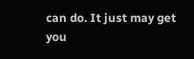can do. It just may get you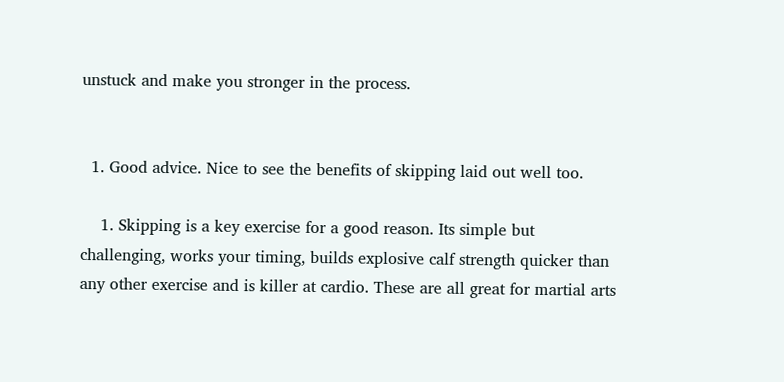unstuck and make you stronger in the process.


  1. Good advice. Nice to see the benefits of skipping laid out well too.

    1. Skipping is a key exercise for a good reason. Its simple but challenging, works your timing, builds explosive calf strength quicker than any other exercise and is killer at cardio. These are all great for martial arts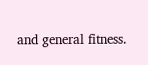and general fitness.